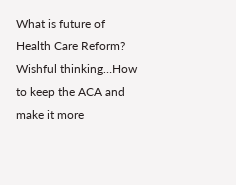What is future of Health Care Reform?
Wishful thinking…How to keep the ACA and make it more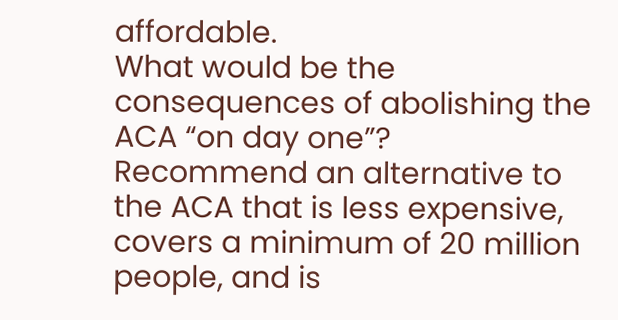affordable.
What would be the consequences of abolishing the ACA “on day one”?
Recommend an alternative to the ACA that is less expensive, covers a minimum of 20 million people, and is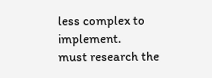less complex to implement.
must research the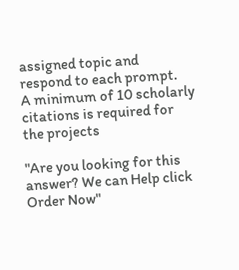assigned topic and respond to each prompt.
A minimum of 10 scholarly citations is required for the projects

"Are you looking for this answer? We can Help click Order Now"